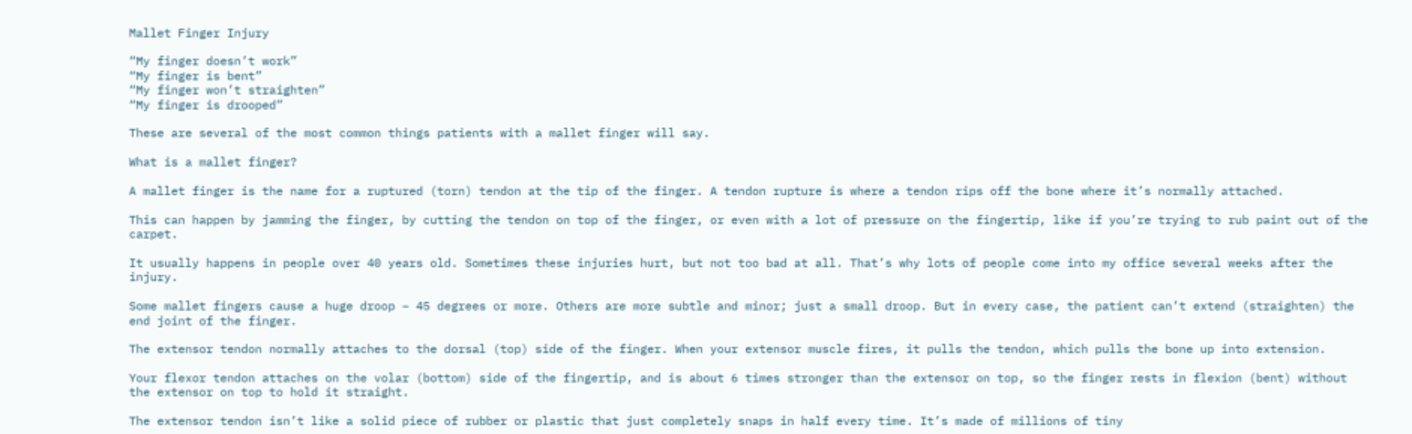Mallet Finger Injury

“My finger doesn’t work”
“My finger is bent”
“My finger won’t straighten”
“My finger is drooped”

These are several of the most common things patients with a mallet finger will say.

What is a mallet finger?

A mallet finger is the name for a ruptured (torn) tendon at the tip of the finger. A tendon rupture is where a tendon rips off the bone where it’s normally attached.

This can happen by jamming the finger, by cutting the tendon on top of the finger, or even with a lot of pressure on the fingertip, like if you’re trying to rub paint out of the carpet.

It usually happens in people over 40 years old. Sometimes these injuries hurt, but not too bad at all. That’s why lots of people come into my office several weeks after the injury.

Some mallet fingers cause a huge droop – 45 degrees or more. Others are more subtle and minor; just a small droop. But in every case, the patient can’t extend (straighten) the end joint of the finger.

The extensor tendon normally attaches to the dorsal (top) side of the finger. When your extensor muscle fires, it pulls the tendon, which pulls the bone up into extension.

Your flexor tendon attaches on the volar (bottom) side of the fingertip, and is about 6 times stronger than the extensor on top, so the finger rests in flexion (bent) without the extensor on top to hold it straight.

The extensor tendon isn’t like a solid piece of rubber or plastic that just completely snaps in half every time. It’s made of millions of tiny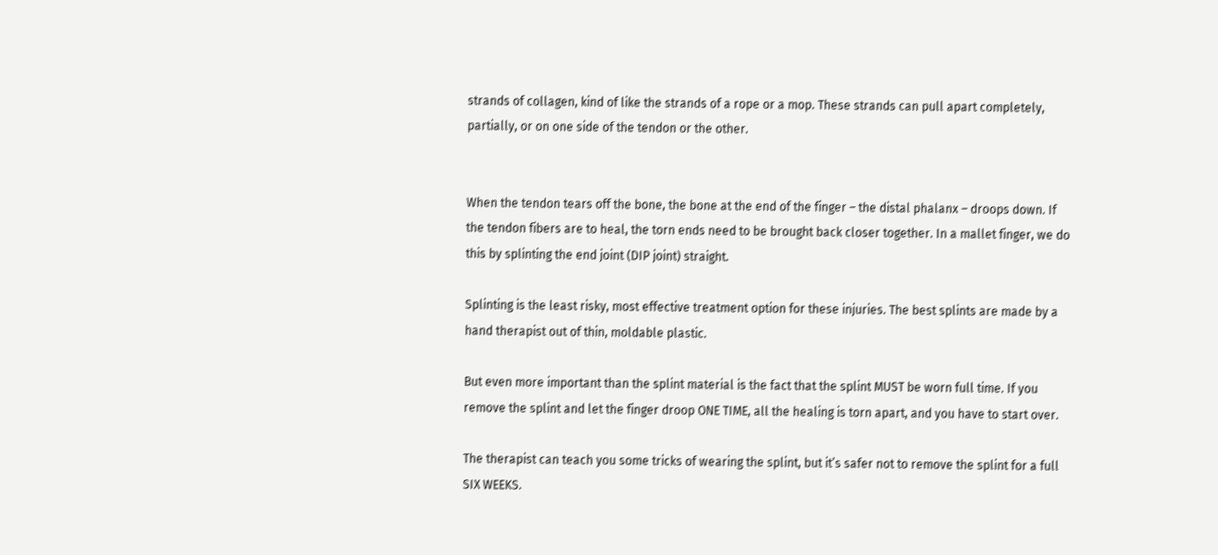strands of collagen, kind of like the strands of a rope or a mop. These strands can pull apart completely, partially, or on one side of the tendon or the other.


When the tendon tears off the bone, the bone at the end of the finger – the distal phalanx – droops down. If the tendon fibers are to heal, the torn ends need to be brought back closer together. In a mallet finger, we do this by splinting the end joint (DIP joint) straight.

Splinting is the least risky, most effective treatment option for these injuries. The best splints are made by a hand therapist out of thin, moldable plastic.

But even more important than the splint material is the fact that the splint MUST be worn full time. If you remove the splint and let the finger droop ONE TIME, all the healing is torn apart, and you have to start over.

The therapist can teach you some tricks of wearing the splint, but it’s safer not to remove the splint for a full SIX WEEKS.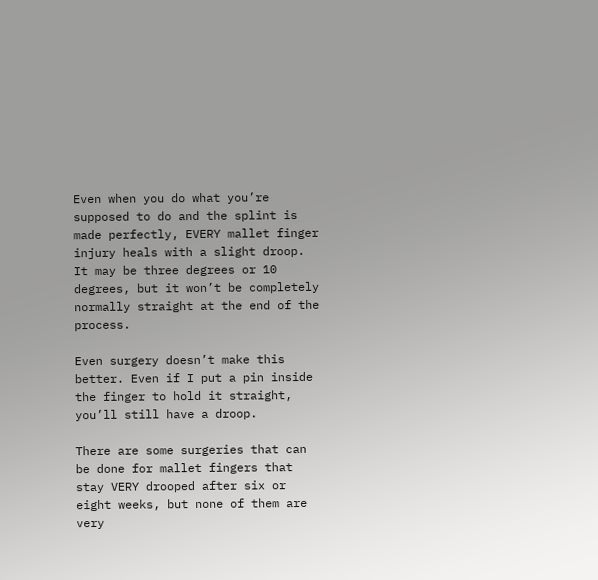Even when you do what you’re supposed to do and the splint is made perfectly, EVERY mallet finger injury heals with a slight droop. It may be three degrees or 10 degrees, but it won’t be completely normally straight at the end of the process.

Even surgery doesn’t make this better. Even if I put a pin inside the finger to hold it straight, you’ll still have a droop.

There are some surgeries that can be done for mallet fingers that stay VERY drooped after six or eight weeks, but none of them are very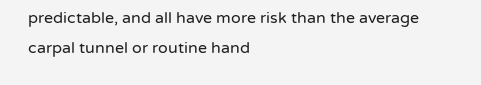predictable, and all have more risk than the average carpal tunnel or routine hand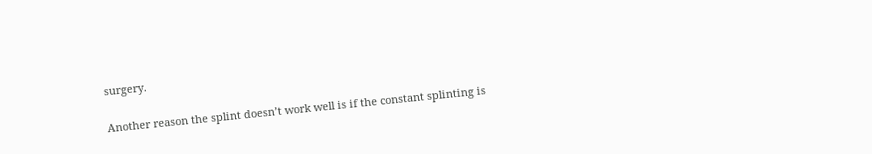surgery.

Another reason the splint doesn’t work well is if the constant splinting is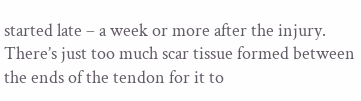started late – a week or more after the injury. There’s just too much scar tissue formed between the ends of the tendon for it to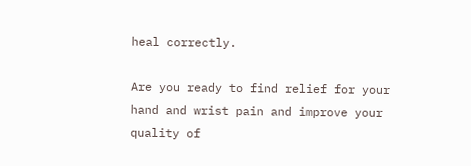heal correctly.

Are you ready to find relief for your hand and wrist pain and improve your quality of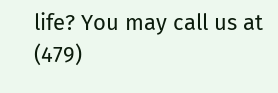life? You may call us at (479)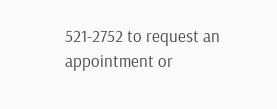521-2752 to request an appointment or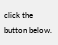click the button below.